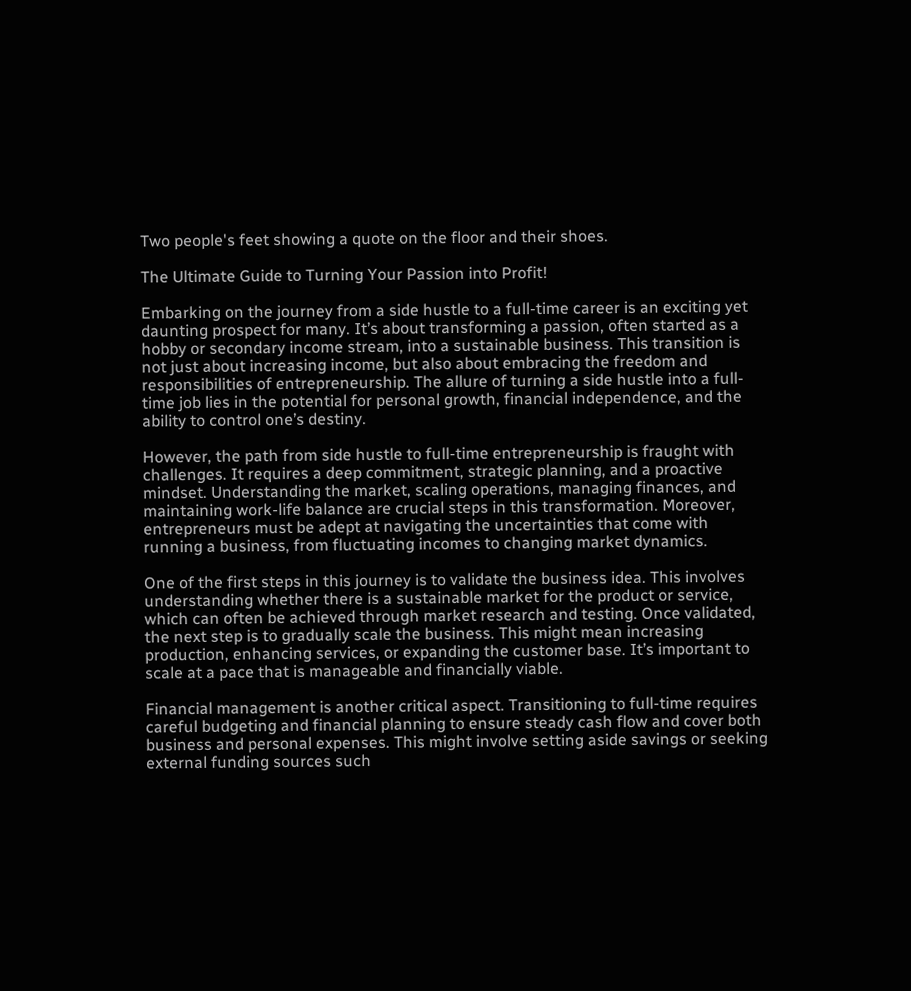Two people's feet showing a quote on the floor and their shoes.

The Ultimate Guide to Turning Your Passion into Profit!

Embarking on the journey from a side hustle to a full-time career is an exciting yet daunting prospect for many. It’s about transforming a passion, often started as a hobby or secondary income stream, into a sustainable business. This transition is not just about increasing income, but also about embracing the freedom and responsibilities of entrepreneurship. The allure of turning a side hustle into a full-time job lies in the potential for personal growth, financial independence, and the ability to control one’s destiny.

However, the path from side hustle to full-time entrepreneurship is fraught with challenges. It requires a deep commitment, strategic planning, and a proactive mindset. Understanding the market, scaling operations, managing finances, and maintaining work-life balance are crucial steps in this transformation. Moreover, entrepreneurs must be adept at navigating the uncertainties that come with running a business, from fluctuating incomes to changing market dynamics.

One of the first steps in this journey is to validate the business idea. This involves understanding whether there is a sustainable market for the product or service, which can often be achieved through market research and testing. Once validated, the next step is to gradually scale the business. This might mean increasing production, enhancing services, or expanding the customer base. It’s important to scale at a pace that is manageable and financially viable.

Financial management is another critical aspect. Transitioning to full-time requires careful budgeting and financial planning to ensure steady cash flow and cover both business and personal expenses. This might involve setting aside savings or seeking external funding sources such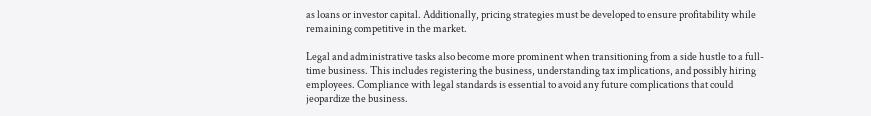as loans or investor capital. Additionally, pricing strategies must be developed to ensure profitability while remaining competitive in the market.

Legal and administrative tasks also become more prominent when transitioning from a side hustle to a full-time business. This includes registering the business, understanding tax implications, and possibly hiring employees. Compliance with legal standards is essential to avoid any future complications that could jeopardize the business.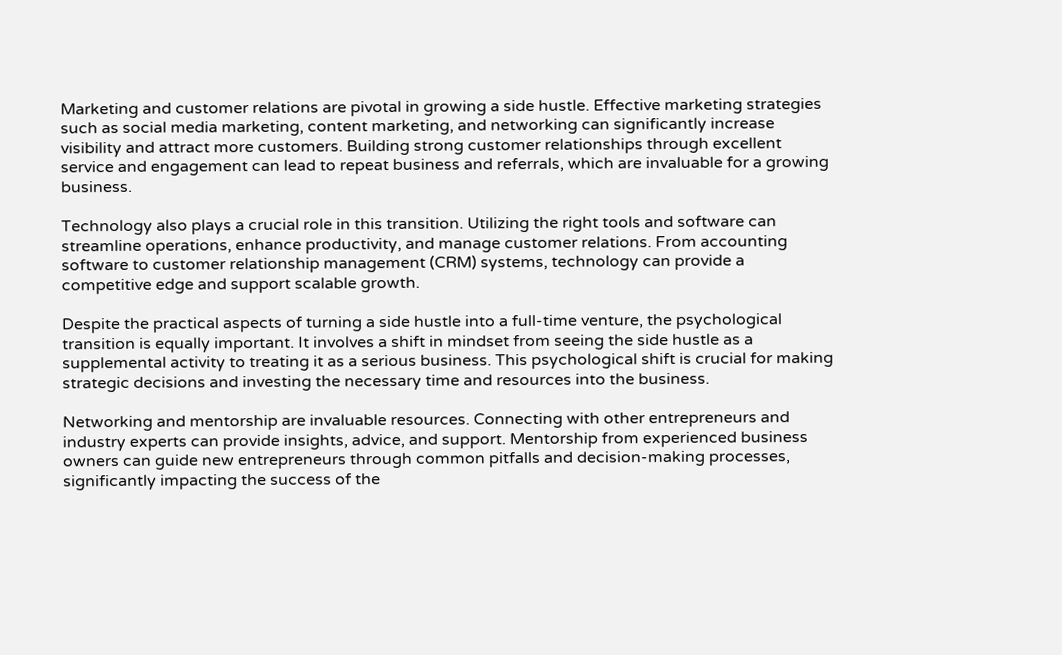Marketing and customer relations are pivotal in growing a side hustle. Effective marketing strategies such as social media marketing, content marketing, and networking can significantly increase visibility and attract more customers. Building strong customer relationships through excellent service and engagement can lead to repeat business and referrals, which are invaluable for a growing business.

Technology also plays a crucial role in this transition. Utilizing the right tools and software can streamline operations, enhance productivity, and manage customer relations. From accounting software to customer relationship management (CRM) systems, technology can provide a competitive edge and support scalable growth.

Despite the practical aspects of turning a side hustle into a full-time venture, the psychological transition is equally important. It involves a shift in mindset from seeing the side hustle as a supplemental activity to treating it as a serious business. This psychological shift is crucial for making strategic decisions and investing the necessary time and resources into the business.

Networking and mentorship are invaluable resources. Connecting with other entrepreneurs and industry experts can provide insights, advice, and support. Mentorship from experienced business owners can guide new entrepreneurs through common pitfalls and decision-making processes, significantly impacting the success of the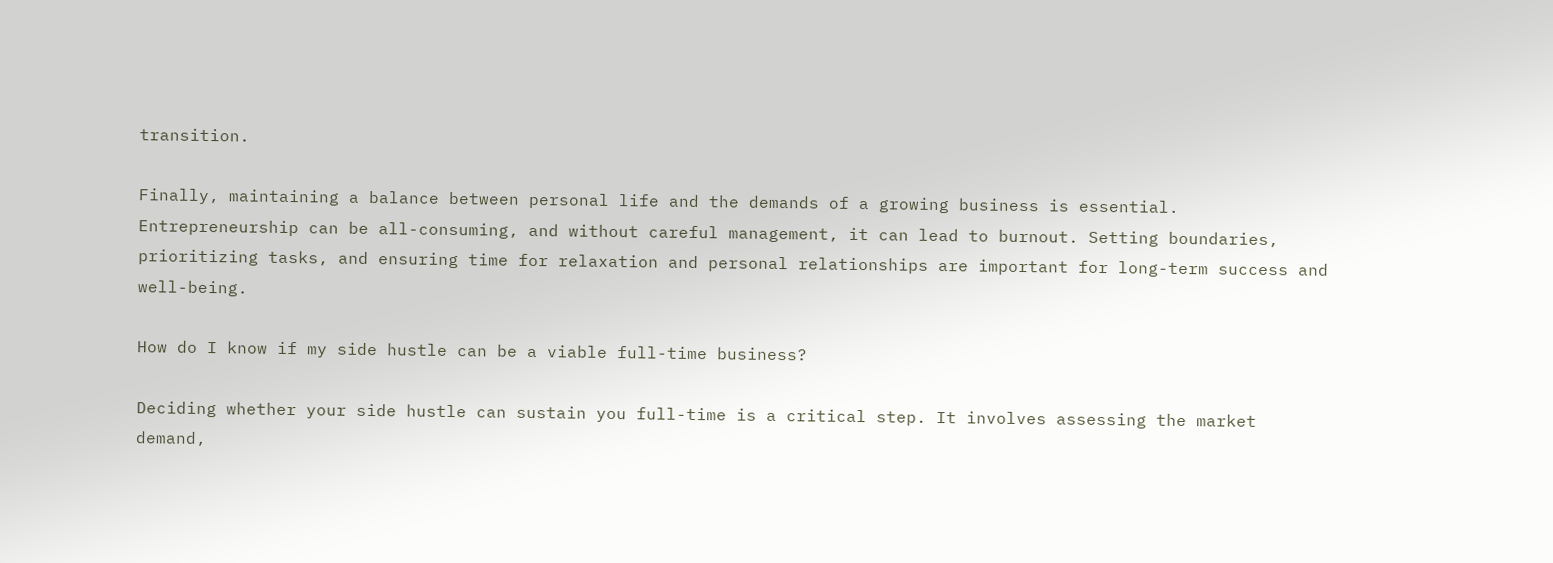transition.

Finally, maintaining a balance between personal life and the demands of a growing business is essential. Entrepreneurship can be all-consuming, and without careful management, it can lead to burnout. Setting boundaries, prioritizing tasks, and ensuring time for relaxation and personal relationships are important for long-term success and well-being.

How do I know if my side hustle can be a viable full-time business?

Deciding whether your side hustle can sustain you full-time is a critical step. It involves assessing the market demand,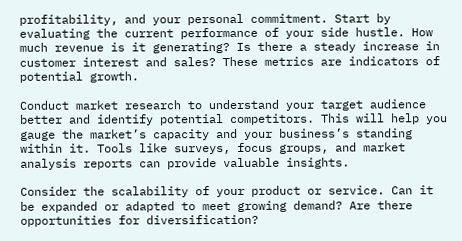profitability, and your personal commitment. Start by evaluating the current performance of your side hustle. How much revenue is it generating? Is there a steady increase in customer interest and sales? These metrics are indicators of potential growth.

Conduct market research to understand your target audience better and identify potential competitors. This will help you gauge the market’s capacity and your business’s standing within it. Tools like surveys, focus groups, and market analysis reports can provide valuable insights.

Consider the scalability of your product or service. Can it be expanded or adapted to meet growing demand? Are there opportunities for diversification?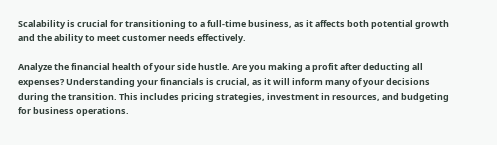Scalability is crucial for transitioning to a full-time business, as it affects both potential growth and the ability to meet customer needs effectively.

Analyze the financial health of your side hustle. Are you making a profit after deducting all expenses? Understanding your financials is crucial, as it will inform many of your decisions during the transition. This includes pricing strategies, investment in resources, and budgeting for business operations.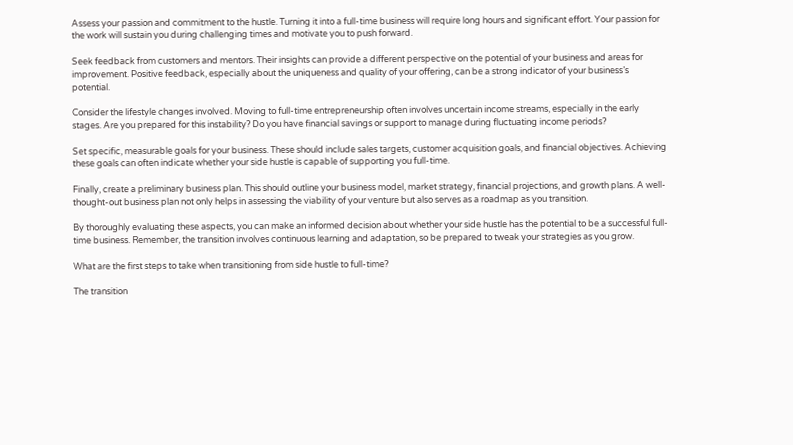Assess your passion and commitment to the hustle. Turning it into a full-time business will require long hours and significant effort. Your passion for the work will sustain you during challenging times and motivate you to push forward.

Seek feedback from customers and mentors. Their insights can provide a different perspective on the potential of your business and areas for improvement. Positive feedback, especially about the uniqueness and quality of your offering, can be a strong indicator of your business’s potential.

Consider the lifestyle changes involved. Moving to full-time entrepreneurship often involves uncertain income streams, especially in the early stages. Are you prepared for this instability? Do you have financial savings or support to manage during fluctuating income periods?

Set specific, measurable goals for your business. These should include sales targets, customer acquisition goals, and financial objectives. Achieving these goals can often indicate whether your side hustle is capable of supporting you full-time.

Finally, create a preliminary business plan. This should outline your business model, market strategy, financial projections, and growth plans. A well-thought-out business plan not only helps in assessing the viability of your venture but also serves as a roadmap as you transition.

By thoroughly evaluating these aspects, you can make an informed decision about whether your side hustle has the potential to be a successful full-time business. Remember, the transition involves continuous learning and adaptation, so be prepared to tweak your strategies as you grow.

What are the first steps to take when transitioning from side hustle to full-time?

The transition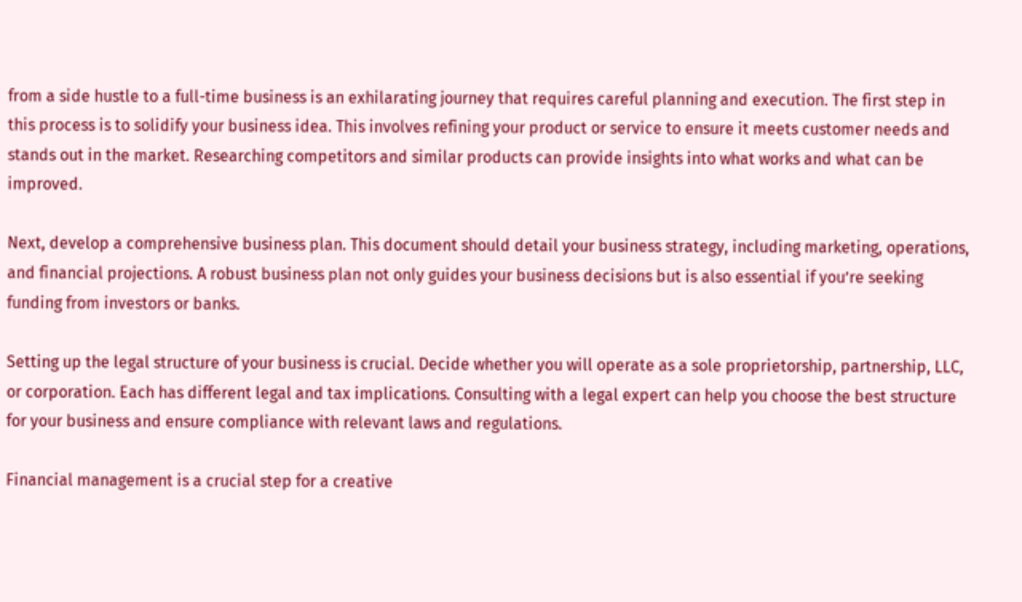from a side hustle to a full-time business is an exhilarating journey that requires careful planning and execution. The first step in this process is to solidify your business idea. This involves refining your product or service to ensure it meets customer needs and stands out in the market. Researching competitors and similar products can provide insights into what works and what can be improved.

Next, develop a comprehensive business plan. This document should detail your business strategy, including marketing, operations, and financial projections. A robust business plan not only guides your business decisions but is also essential if you’re seeking funding from investors or banks.

Setting up the legal structure of your business is crucial. Decide whether you will operate as a sole proprietorship, partnership, LLC, or corporation. Each has different legal and tax implications. Consulting with a legal expert can help you choose the best structure for your business and ensure compliance with relevant laws and regulations.

Financial management is a crucial step for a creative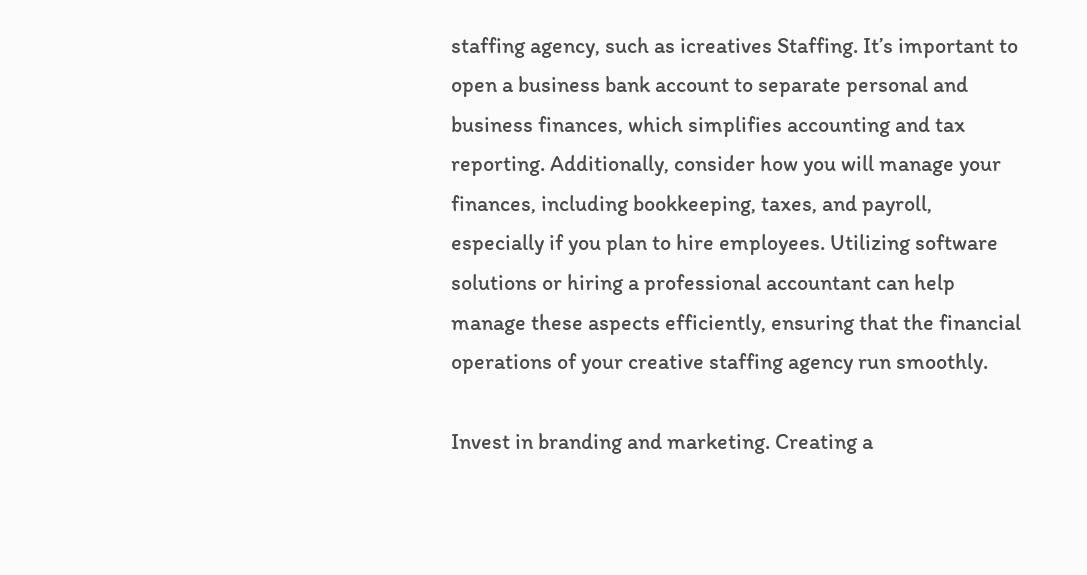staffing agency, such as icreatives Staffing. It’s important to open a business bank account to separate personal and business finances, which simplifies accounting and tax reporting. Additionally, consider how you will manage your finances, including bookkeeping, taxes, and payroll, especially if you plan to hire employees. Utilizing software solutions or hiring a professional accountant can help manage these aspects efficiently, ensuring that the financial operations of your creative staffing agency run smoothly.

Invest in branding and marketing. Creating a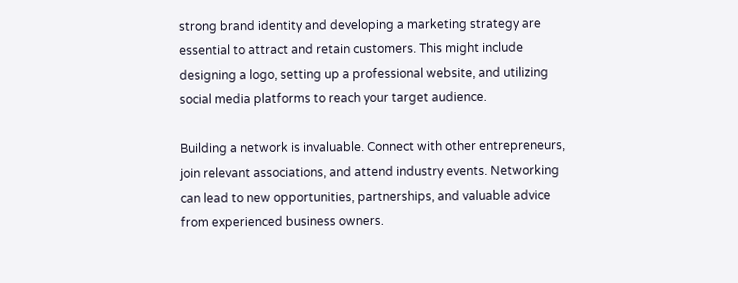strong brand identity and developing a marketing strategy are essential to attract and retain customers. This might include designing a logo, setting up a professional website, and utilizing social media platforms to reach your target audience.

Building a network is invaluable. Connect with other entrepreneurs, join relevant associations, and attend industry events. Networking can lead to new opportunities, partnerships, and valuable advice from experienced business owners.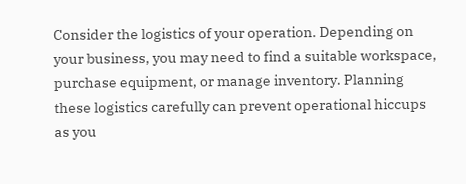Consider the logistics of your operation. Depending on your business, you may need to find a suitable workspace, purchase equipment, or manage inventory. Planning these logistics carefully can prevent operational hiccups as you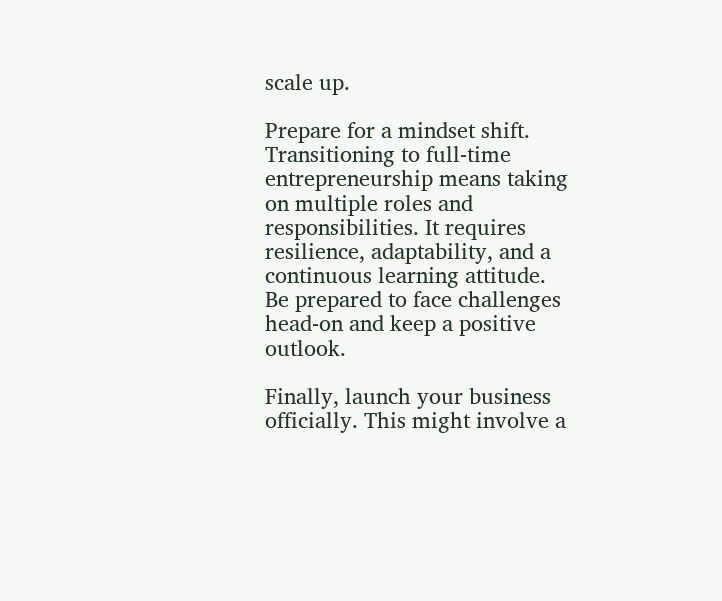scale up.

Prepare for a mindset shift. Transitioning to full-time entrepreneurship means taking on multiple roles and responsibilities. It requires resilience, adaptability, and a continuous learning attitude. Be prepared to face challenges head-on and keep a positive outlook.

Finally, launch your business officially. This might involve a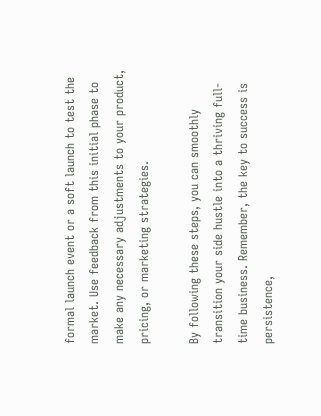formal launch event or a soft launch to test the market. Use feedback from this initial phase to make any necessary adjustments to your product, pricing, or marketing strategies.

By following these steps, you can smoothly transition your side hustle into a thriving full-time business. Remember, the key to success is persistence,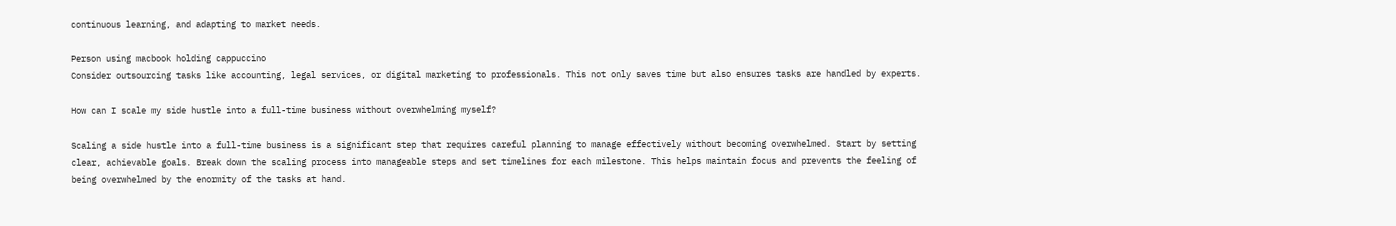continuous learning, and adapting to market needs.

Person using macbook holding cappuccino
Consider outsourcing tasks like accounting, legal services, or digital marketing to professionals. This not only saves time but also ensures tasks are handled by experts.

How can I scale my side hustle into a full-time business without overwhelming myself?

Scaling a side hustle into a full-time business is a significant step that requires careful planning to manage effectively without becoming overwhelmed. Start by setting clear, achievable goals. Break down the scaling process into manageable steps and set timelines for each milestone. This helps maintain focus and prevents the feeling of being overwhelmed by the enormity of the tasks at hand.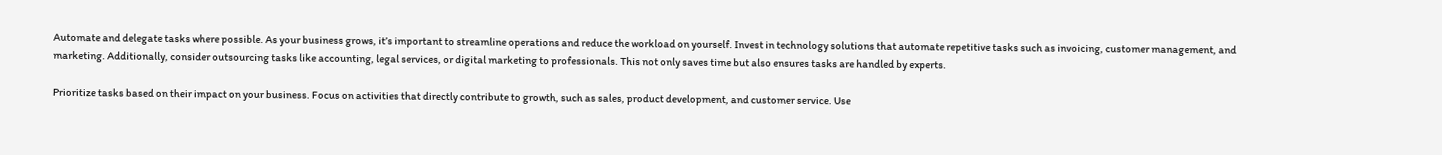Automate and delegate tasks where possible. As your business grows, it’s important to streamline operations and reduce the workload on yourself. Invest in technology solutions that automate repetitive tasks such as invoicing, customer management, and marketing. Additionally, consider outsourcing tasks like accounting, legal services, or digital marketing to professionals. This not only saves time but also ensures tasks are handled by experts.

Prioritize tasks based on their impact on your business. Focus on activities that directly contribute to growth, such as sales, product development, and customer service. Use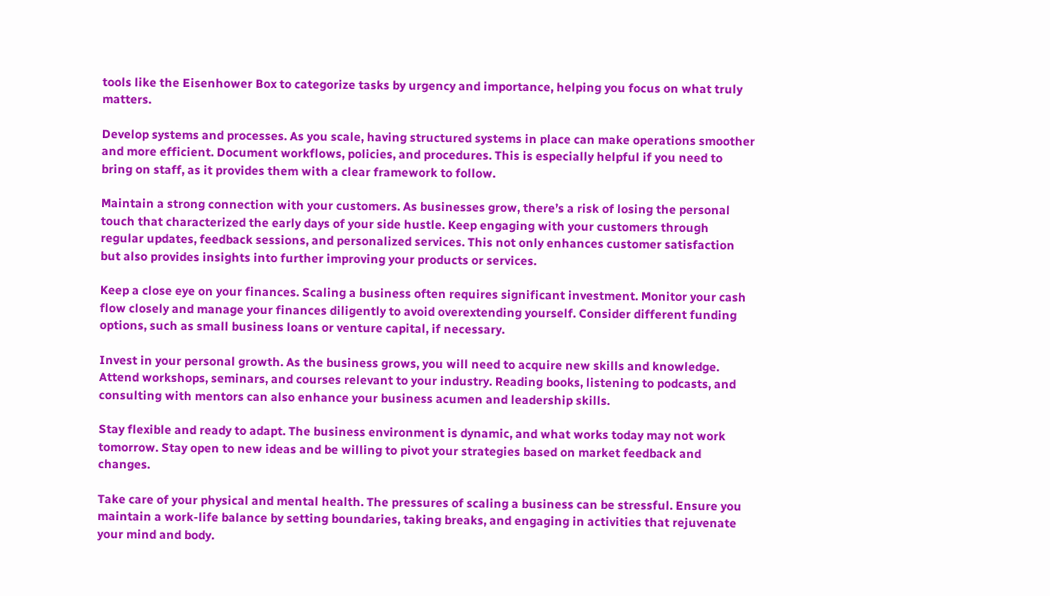tools like the Eisenhower Box to categorize tasks by urgency and importance, helping you focus on what truly matters.

Develop systems and processes. As you scale, having structured systems in place can make operations smoother and more efficient. Document workflows, policies, and procedures. This is especially helpful if you need to bring on staff, as it provides them with a clear framework to follow.

Maintain a strong connection with your customers. As businesses grow, there’s a risk of losing the personal touch that characterized the early days of your side hustle. Keep engaging with your customers through regular updates, feedback sessions, and personalized services. This not only enhances customer satisfaction but also provides insights into further improving your products or services.

Keep a close eye on your finances. Scaling a business often requires significant investment. Monitor your cash flow closely and manage your finances diligently to avoid overextending yourself. Consider different funding options, such as small business loans or venture capital, if necessary.

Invest in your personal growth. As the business grows, you will need to acquire new skills and knowledge. Attend workshops, seminars, and courses relevant to your industry. Reading books, listening to podcasts, and consulting with mentors can also enhance your business acumen and leadership skills.

Stay flexible and ready to adapt. The business environment is dynamic, and what works today may not work tomorrow. Stay open to new ideas and be willing to pivot your strategies based on market feedback and changes.

Take care of your physical and mental health. The pressures of scaling a business can be stressful. Ensure you maintain a work-life balance by setting boundaries, taking breaks, and engaging in activities that rejuvenate your mind and body.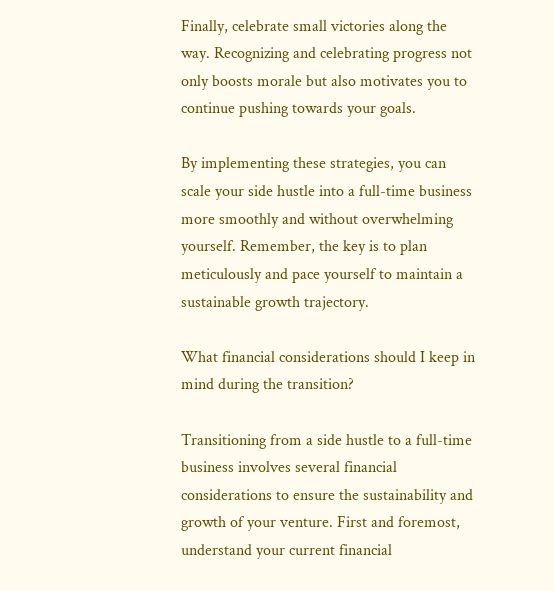Finally, celebrate small victories along the way. Recognizing and celebrating progress not only boosts morale but also motivates you to continue pushing towards your goals.

By implementing these strategies, you can scale your side hustle into a full-time business more smoothly and without overwhelming yourself. Remember, the key is to plan meticulously and pace yourself to maintain a sustainable growth trajectory.

What financial considerations should I keep in mind during the transition?

Transitioning from a side hustle to a full-time business involves several financial considerations to ensure the sustainability and growth of your venture. First and foremost, understand your current financial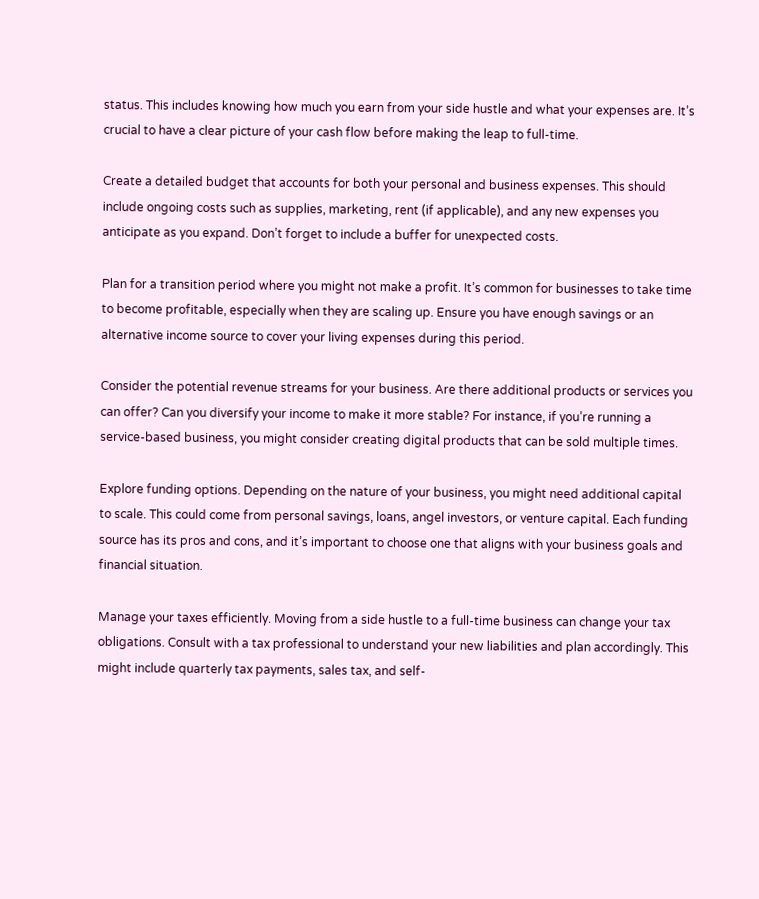status. This includes knowing how much you earn from your side hustle and what your expenses are. It’s crucial to have a clear picture of your cash flow before making the leap to full-time.

Create a detailed budget that accounts for both your personal and business expenses. This should include ongoing costs such as supplies, marketing, rent (if applicable), and any new expenses you anticipate as you expand. Don’t forget to include a buffer for unexpected costs.

Plan for a transition period where you might not make a profit. It’s common for businesses to take time to become profitable, especially when they are scaling up. Ensure you have enough savings or an alternative income source to cover your living expenses during this period.

Consider the potential revenue streams for your business. Are there additional products or services you can offer? Can you diversify your income to make it more stable? For instance, if you’re running a service-based business, you might consider creating digital products that can be sold multiple times.

Explore funding options. Depending on the nature of your business, you might need additional capital to scale. This could come from personal savings, loans, angel investors, or venture capital. Each funding source has its pros and cons, and it’s important to choose one that aligns with your business goals and financial situation.

Manage your taxes efficiently. Moving from a side hustle to a full-time business can change your tax obligations. Consult with a tax professional to understand your new liabilities and plan accordingly. This might include quarterly tax payments, sales tax, and self-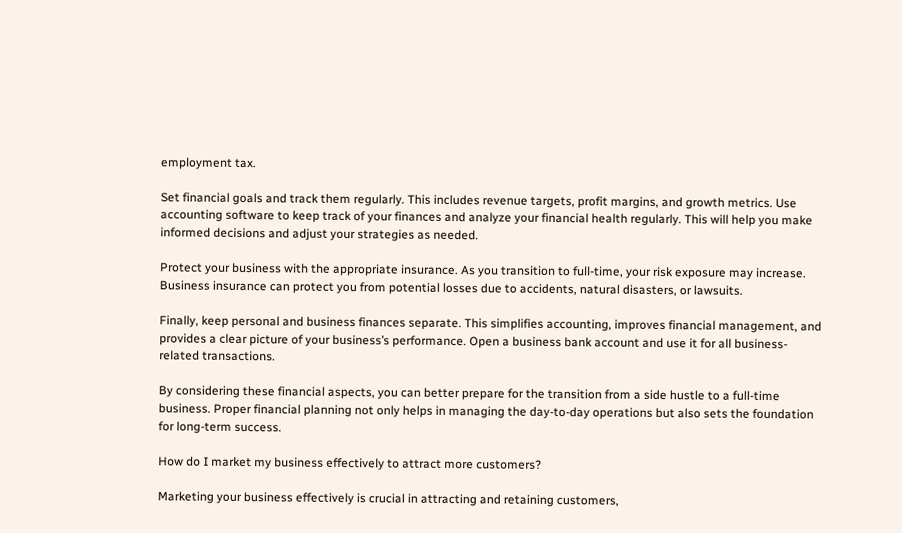employment tax.

Set financial goals and track them regularly. This includes revenue targets, profit margins, and growth metrics. Use accounting software to keep track of your finances and analyze your financial health regularly. This will help you make informed decisions and adjust your strategies as needed.

Protect your business with the appropriate insurance. As you transition to full-time, your risk exposure may increase. Business insurance can protect you from potential losses due to accidents, natural disasters, or lawsuits.

Finally, keep personal and business finances separate. This simplifies accounting, improves financial management, and provides a clear picture of your business’s performance. Open a business bank account and use it for all business-related transactions.

By considering these financial aspects, you can better prepare for the transition from a side hustle to a full-time business. Proper financial planning not only helps in managing the day-to-day operations but also sets the foundation for long-term success.

How do I market my business effectively to attract more customers?

Marketing your business effectively is crucial in attracting and retaining customers,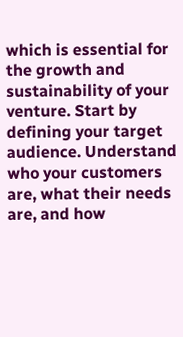which is essential for the growth and sustainability of your venture. Start by defining your target audience. Understand who your customers are, what their needs are, and how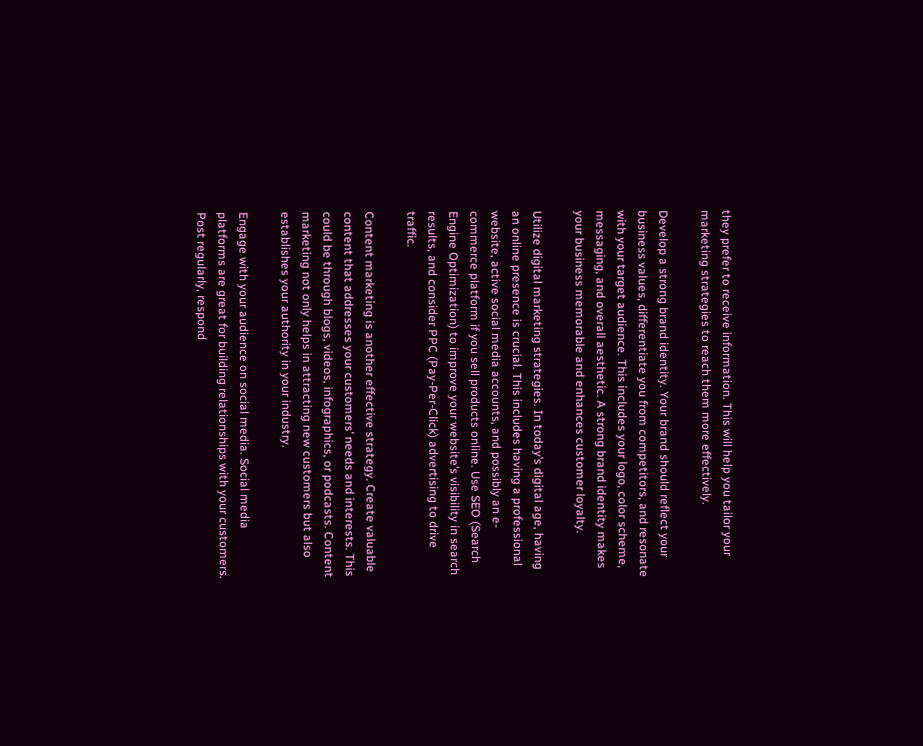they prefer to receive information. This will help you tailor your marketing strategies to reach them more effectively.

Develop a strong brand identity. Your brand should reflect your business values, differentiate you from competitors, and resonate with your target audience. This includes your logo, color scheme, messaging, and overall aesthetic. A strong brand identity makes your business memorable and enhances customer loyalty.

Utilize digital marketing strategies. In today’s digital age, having an online presence is crucial. This includes having a professional website, active social media accounts, and possibly an e-commerce platform if you sell products online. Use SEO (Search Engine Optimization) to improve your website’s visibility in search results, and consider PPC (Pay-Per-Click) advertising to drive traffic.

Content marketing is another effective strategy. Create valuable content that addresses your customers’ needs and interests. This could be through blogs, videos, infographics, or podcasts. Content marketing not only helps in attracting new customers but also establishes your authority in your industry.

Engage with your audience on social media. Social media platforms are great for building relationships with your customers. Post regularly, respond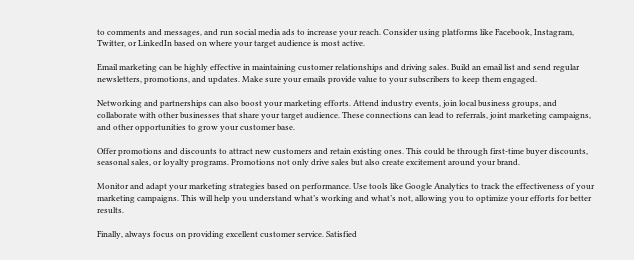to comments and messages, and run social media ads to increase your reach. Consider using platforms like Facebook, Instagram, Twitter, or LinkedIn based on where your target audience is most active.

Email marketing can be highly effective in maintaining customer relationships and driving sales. Build an email list and send regular newsletters, promotions, and updates. Make sure your emails provide value to your subscribers to keep them engaged.

Networking and partnerships can also boost your marketing efforts. Attend industry events, join local business groups, and collaborate with other businesses that share your target audience. These connections can lead to referrals, joint marketing campaigns, and other opportunities to grow your customer base.

Offer promotions and discounts to attract new customers and retain existing ones. This could be through first-time buyer discounts, seasonal sales, or loyalty programs. Promotions not only drive sales but also create excitement around your brand.

Monitor and adapt your marketing strategies based on performance. Use tools like Google Analytics to track the effectiveness of your marketing campaigns. This will help you understand what’s working and what’s not, allowing you to optimize your efforts for better results.

Finally, always focus on providing excellent customer service. Satisfied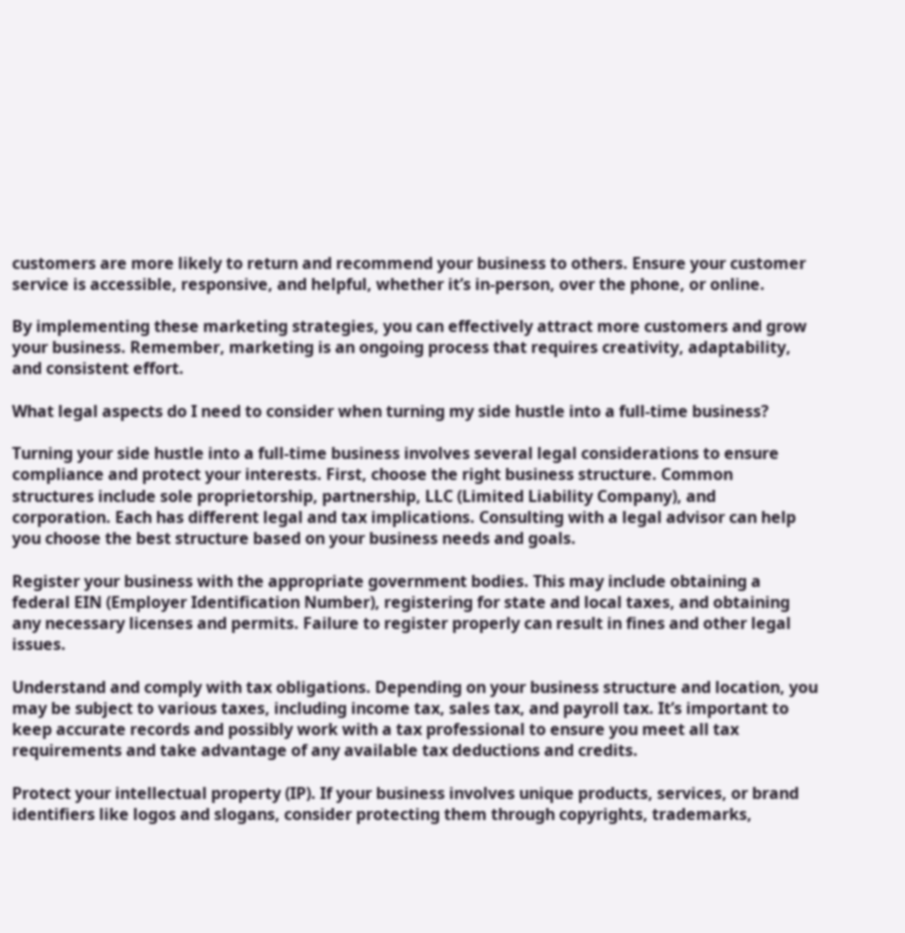customers are more likely to return and recommend your business to others. Ensure your customer service is accessible, responsive, and helpful, whether it’s in-person, over the phone, or online.

By implementing these marketing strategies, you can effectively attract more customers and grow your business. Remember, marketing is an ongoing process that requires creativity, adaptability, and consistent effort.

What legal aspects do I need to consider when turning my side hustle into a full-time business?

Turning your side hustle into a full-time business involves several legal considerations to ensure compliance and protect your interests. First, choose the right business structure. Common structures include sole proprietorship, partnership, LLC (Limited Liability Company), and corporation. Each has different legal and tax implications. Consulting with a legal advisor can help you choose the best structure based on your business needs and goals.

Register your business with the appropriate government bodies. This may include obtaining a federal EIN (Employer Identification Number), registering for state and local taxes, and obtaining any necessary licenses and permits. Failure to register properly can result in fines and other legal issues.

Understand and comply with tax obligations. Depending on your business structure and location, you may be subject to various taxes, including income tax, sales tax, and payroll tax. It’s important to keep accurate records and possibly work with a tax professional to ensure you meet all tax requirements and take advantage of any available tax deductions and credits.

Protect your intellectual property (IP). If your business involves unique products, services, or brand identifiers like logos and slogans, consider protecting them through copyrights, trademarks,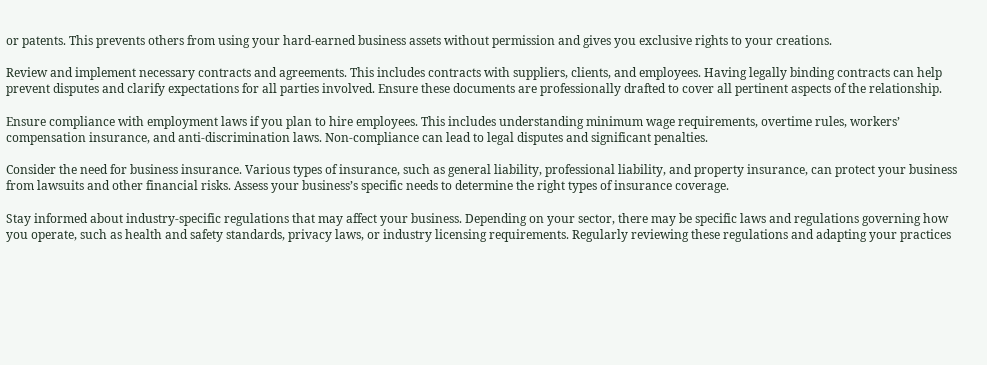or patents. This prevents others from using your hard-earned business assets without permission and gives you exclusive rights to your creations.

Review and implement necessary contracts and agreements. This includes contracts with suppliers, clients, and employees. Having legally binding contracts can help prevent disputes and clarify expectations for all parties involved. Ensure these documents are professionally drafted to cover all pertinent aspects of the relationship.

Ensure compliance with employment laws if you plan to hire employees. This includes understanding minimum wage requirements, overtime rules, workers’ compensation insurance, and anti-discrimination laws. Non-compliance can lead to legal disputes and significant penalties.

Consider the need for business insurance. Various types of insurance, such as general liability, professional liability, and property insurance, can protect your business from lawsuits and other financial risks. Assess your business’s specific needs to determine the right types of insurance coverage.

Stay informed about industry-specific regulations that may affect your business. Depending on your sector, there may be specific laws and regulations governing how you operate, such as health and safety standards, privacy laws, or industry licensing requirements. Regularly reviewing these regulations and adapting your practices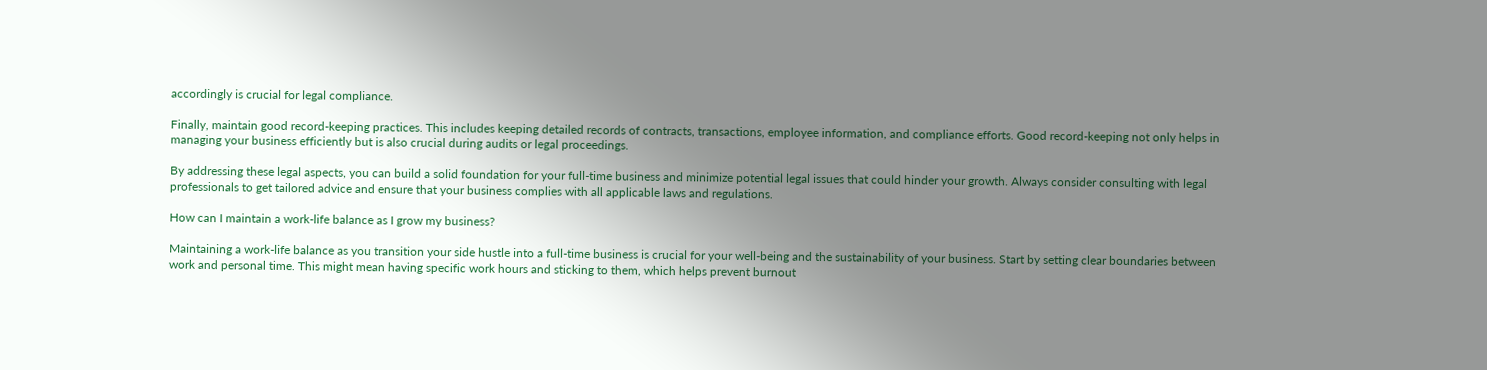accordingly is crucial for legal compliance.

Finally, maintain good record-keeping practices. This includes keeping detailed records of contracts, transactions, employee information, and compliance efforts. Good record-keeping not only helps in managing your business efficiently but is also crucial during audits or legal proceedings.

By addressing these legal aspects, you can build a solid foundation for your full-time business and minimize potential legal issues that could hinder your growth. Always consider consulting with legal professionals to get tailored advice and ensure that your business complies with all applicable laws and regulations.

How can I maintain a work-life balance as I grow my business?

Maintaining a work-life balance as you transition your side hustle into a full-time business is crucial for your well-being and the sustainability of your business. Start by setting clear boundaries between work and personal time. This might mean having specific work hours and sticking to them, which helps prevent burnout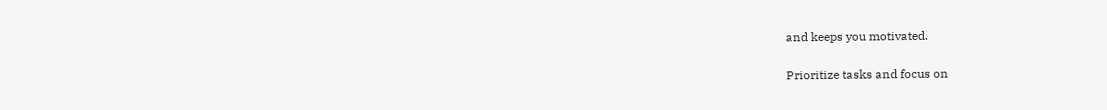and keeps you motivated.

Prioritize tasks and focus on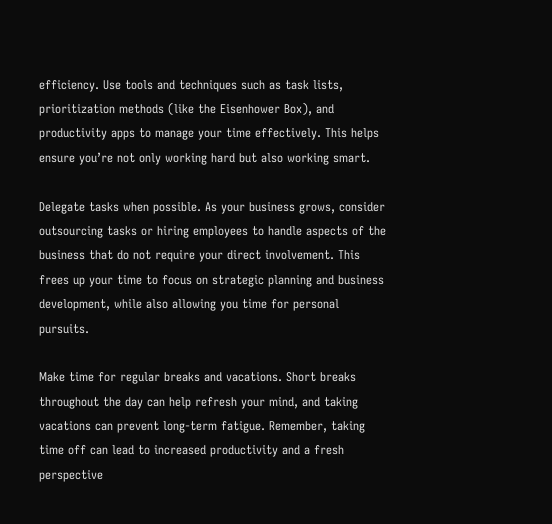efficiency. Use tools and techniques such as task lists, prioritization methods (like the Eisenhower Box), and productivity apps to manage your time effectively. This helps ensure you’re not only working hard but also working smart.

Delegate tasks when possible. As your business grows, consider outsourcing tasks or hiring employees to handle aspects of the business that do not require your direct involvement. This frees up your time to focus on strategic planning and business development, while also allowing you time for personal pursuits.

Make time for regular breaks and vacations. Short breaks throughout the day can help refresh your mind, and taking vacations can prevent long-term fatigue. Remember, taking time off can lead to increased productivity and a fresh perspective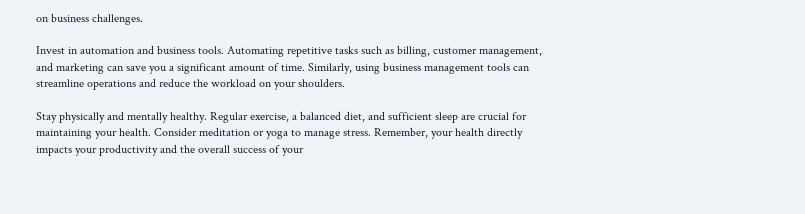on business challenges.

Invest in automation and business tools. Automating repetitive tasks such as billing, customer management, and marketing can save you a significant amount of time. Similarly, using business management tools can streamline operations and reduce the workload on your shoulders.

Stay physically and mentally healthy. Regular exercise, a balanced diet, and sufficient sleep are crucial for maintaining your health. Consider meditation or yoga to manage stress. Remember, your health directly impacts your productivity and the overall success of your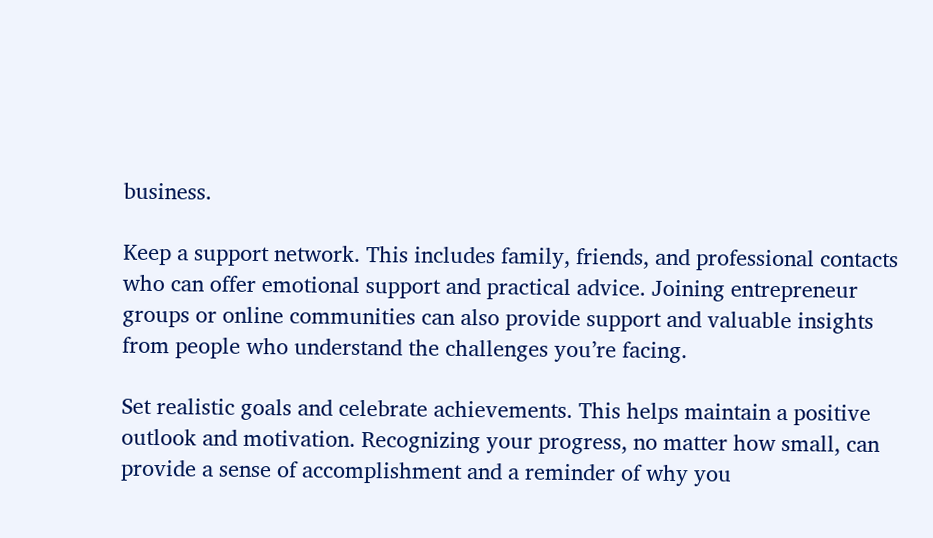business.

Keep a support network. This includes family, friends, and professional contacts who can offer emotional support and practical advice. Joining entrepreneur groups or online communities can also provide support and valuable insights from people who understand the challenges you’re facing.

Set realistic goals and celebrate achievements. This helps maintain a positive outlook and motivation. Recognizing your progress, no matter how small, can provide a sense of accomplishment and a reminder of why you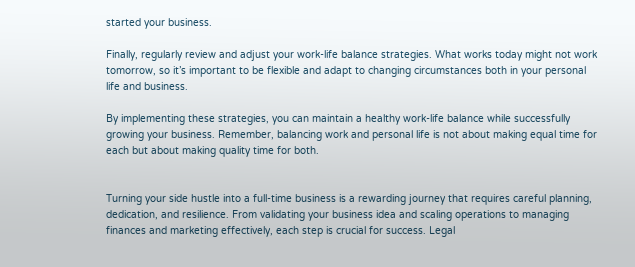started your business.

Finally, regularly review and adjust your work-life balance strategies. What works today might not work tomorrow, so it’s important to be flexible and adapt to changing circumstances both in your personal life and business.

By implementing these strategies, you can maintain a healthy work-life balance while successfully growing your business. Remember, balancing work and personal life is not about making equal time for each but about making quality time for both.


Turning your side hustle into a full-time business is a rewarding journey that requires careful planning, dedication, and resilience. From validating your business idea and scaling operations to managing finances and marketing effectively, each step is crucial for success. Legal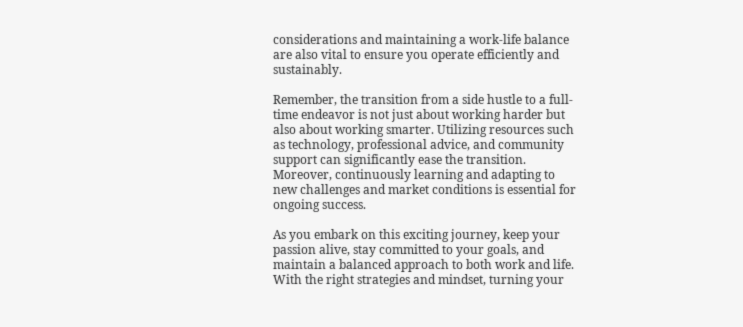considerations and maintaining a work-life balance are also vital to ensure you operate efficiently and sustainably.

Remember, the transition from a side hustle to a full-time endeavor is not just about working harder but also about working smarter. Utilizing resources such as technology, professional advice, and community support can significantly ease the transition. Moreover, continuously learning and adapting to new challenges and market conditions is essential for ongoing success.

As you embark on this exciting journey, keep your passion alive, stay committed to your goals, and maintain a balanced approach to both work and life. With the right strategies and mindset, turning your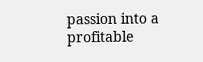passion into a profitable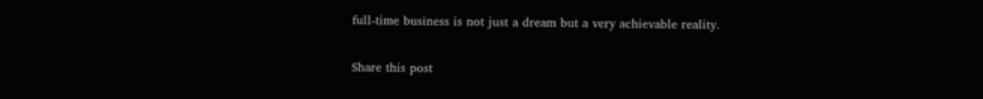full-time business is not just a dream but a very achievable reality.

Share this post